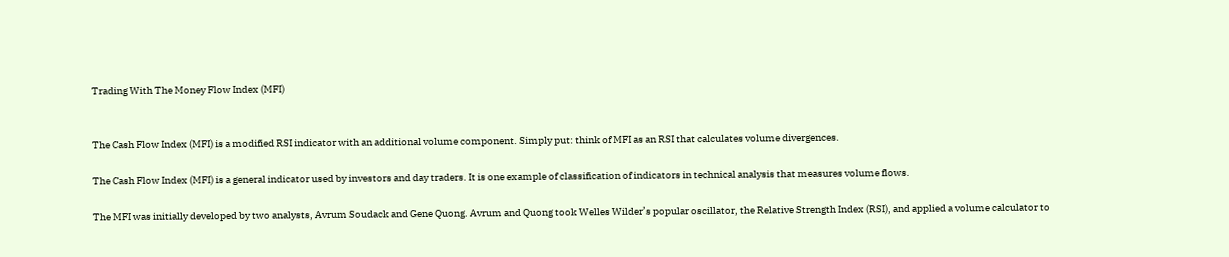Trading With The Money Flow Index (MFI)


The Cash Flow Index (MFI) is a modified RSI indicator with an additional volume component. Simply put: think of MFI as an RSI that calculates volume divergences.

The Cash Flow Index (MFI) is a general indicator used by investors and day traders. It is one example of classification of indicators in technical analysis that measures volume flows.

The MFI was initially developed by two analysts, Avrum Soudack and Gene Quong. Avrum and Quong took Welles Wilder’s popular oscillator, the Relative Strength Index (RSI), and applied a volume calculator to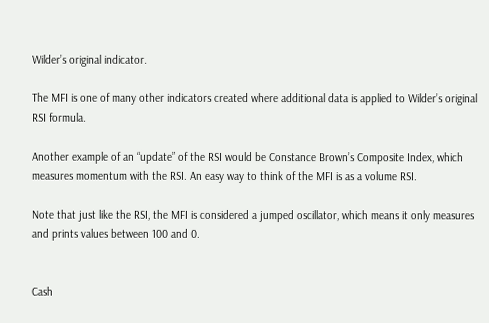Wilder’s original indicator.

The MFI is one of many other indicators created where additional data is applied to Wilder’s original RSI formula.

Another example of an “update” of the RSI would be Constance Brown’s Composite Index, which measures momentum with the RSI. An easy way to think of the MFI is as a volume RSI.

Note that just like the RSI, the MFI is considered a jumped oscillator, which means it only measures and prints values between 100 and 0.


Cash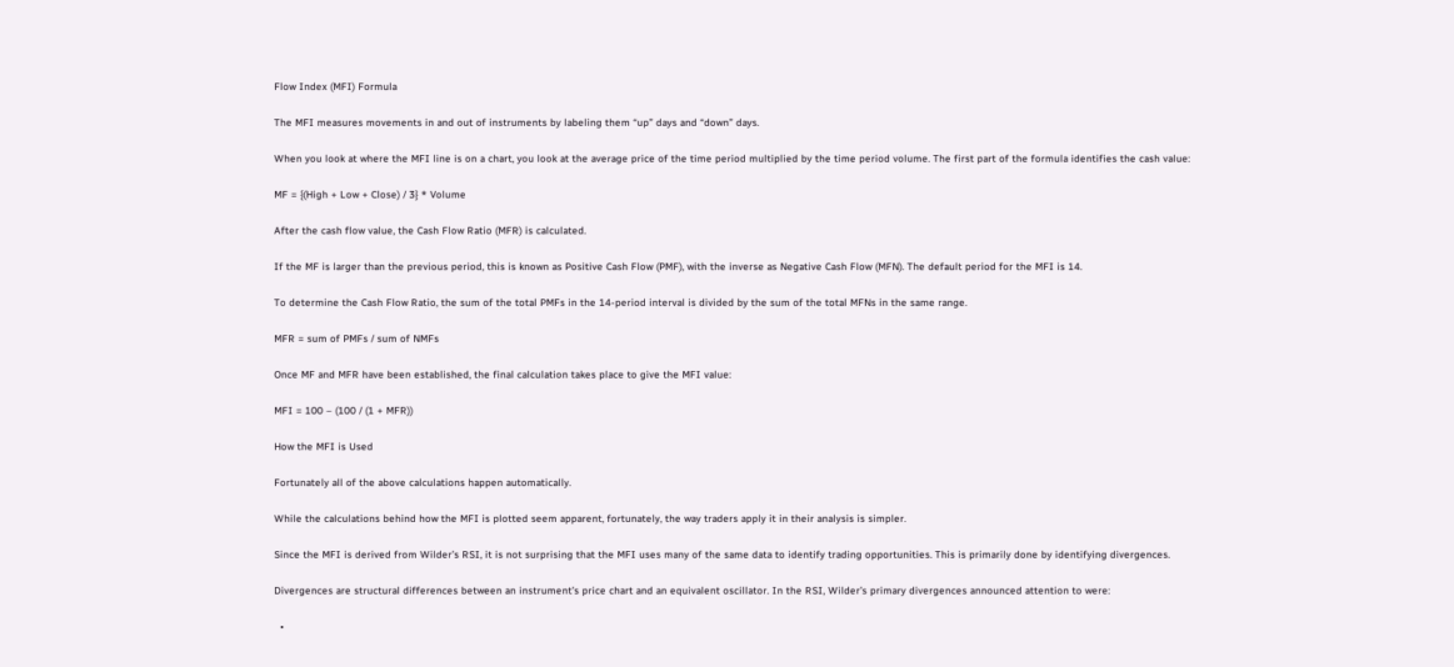Flow Index (MFI) Formula

The MFI measures movements in and out of instruments by labeling them “up” days and “down” days.

When you look at where the MFI line is on a chart, you look at the average price of the time period multiplied by the time period volume. The first part of the formula identifies the cash value:

MF = {(High + Low + Close) / 3} * Volume

After the cash flow value, the Cash Flow Ratio (MFR) is calculated.

If the MF is larger than the previous period, this is known as Positive Cash Flow (PMF), with the inverse as Negative Cash Flow (MFN). The default period for the MFI is 14.

To determine the Cash Flow Ratio, the sum of the total PMFs in the 14-period interval is divided by the sum of the total MFNs in the same range.

MFR = sum of PMFs / sum of NMFs

Once MF and MFR have been established, the final calculation takes place to give the MFI value:

MFI = 100 – (100 / (1 + MFR))

How the MFI is Used

Fortunately all of the above calculations happen automatically.

While the calculations behind how the MFI is plotted seem apparent, fortunately, the way traders apply it in their analysis is simpler.

Since the MFI is derived from Wilder’s RSI, it is not surprising that the MFI uses many of the same data to identify trading opportunities. This is primarily done by identifying divergences.

Divergences are structural differences between an instrument’s price chart and an equivalent oscillator. In the RSI, Wilder’s primary divergences announced attention to were:

  •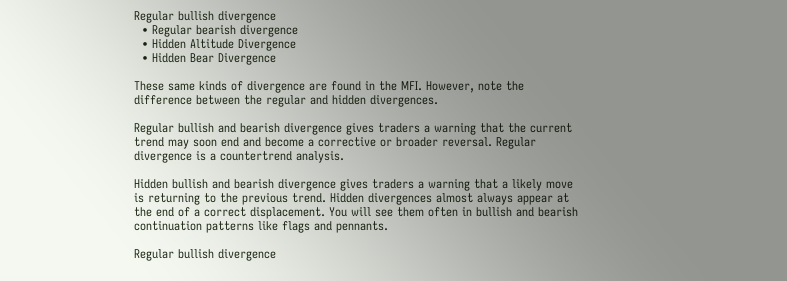Regular bullish divergence
  • Regular bearish divergence
  • Hidden Altitude Divergence
  • Hidden Bear Divergence

These same kinds of divergence are found in the MFI. However, note the difference between the regular and hidden divergences.

Regular bullish and bearish divergence gives traders a warning that the current trend may soon end and become a corrective or broader reversal. Regular divergence is a countertrend analysis.

Hidden bullish and bearish divergence gives traders a warning that a likely move is returning to the previous trend. Hidden divergences almost always appear at the end of a correct displacement. You will see them often in bullish and bearish continuation patterns like flags and pennants.

Regular bullish divergence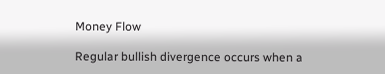Money Flow

Regular bullish divergence occurs when a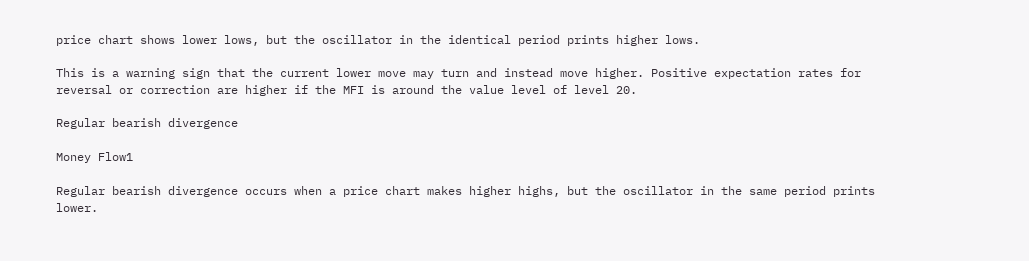price chart shows lower lows, but the oscillator in the identical period prints higher lows.

This is a warning sign that the current lower move may turn and instead move higher. Positive expectation rates for reversal or correction are higher if the MFI is around the value level of level 20.

Regular bearish divergence

Money Flow1

Regular bearish divergence occurs when a price chart makes higher highs, but the oscillator in the same period prints lower.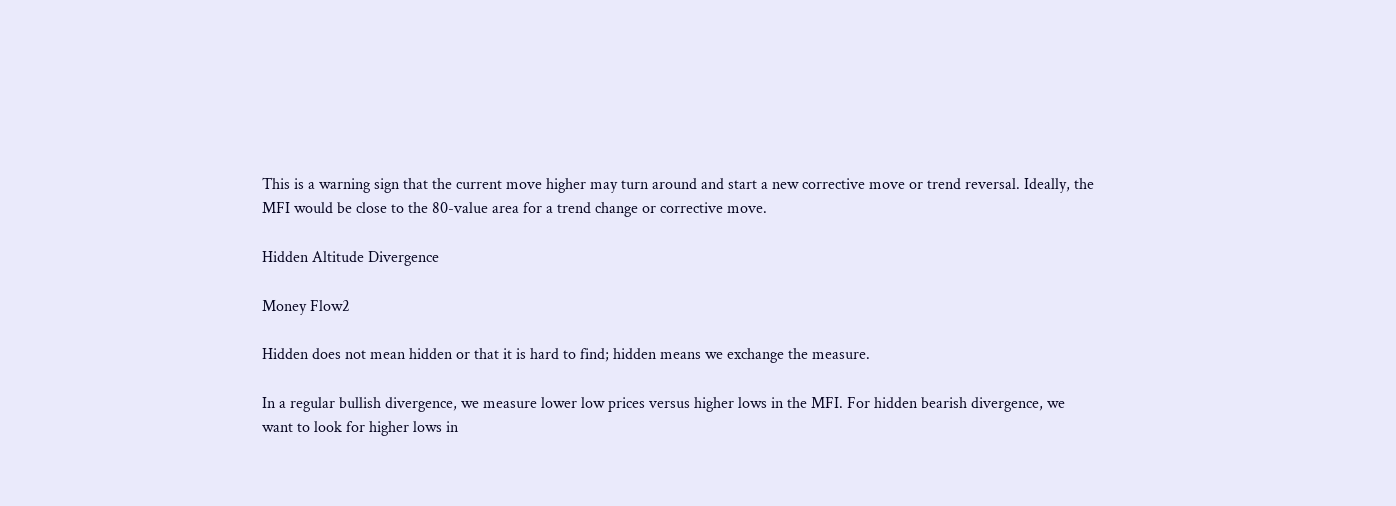This is a warning sign that the current move higher may turn around and start a new corrective move or trend reversal. Ideally, the MFI would be close to the 80-value area for a trend change or corrective move.

Hidden Altitude Divergence

Money Flow2

Hidden does not mean hidden or that it is hard to find; hidden means we exchange the measure.

In a regular bullish divergence, we measure lower low prices versus higher lows in the MFI. For hidden bearish divergence, we want to look for higher lows in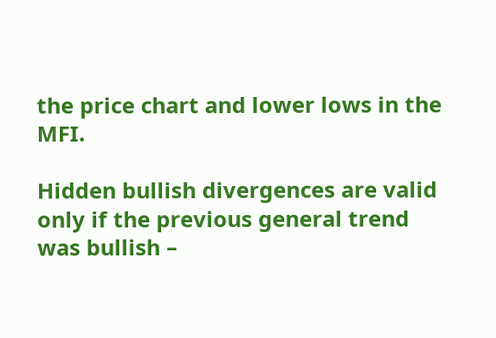the price chart and lower lows in the MFI.

Hidden bullish divergences are valid only if the previous general trend was bullish –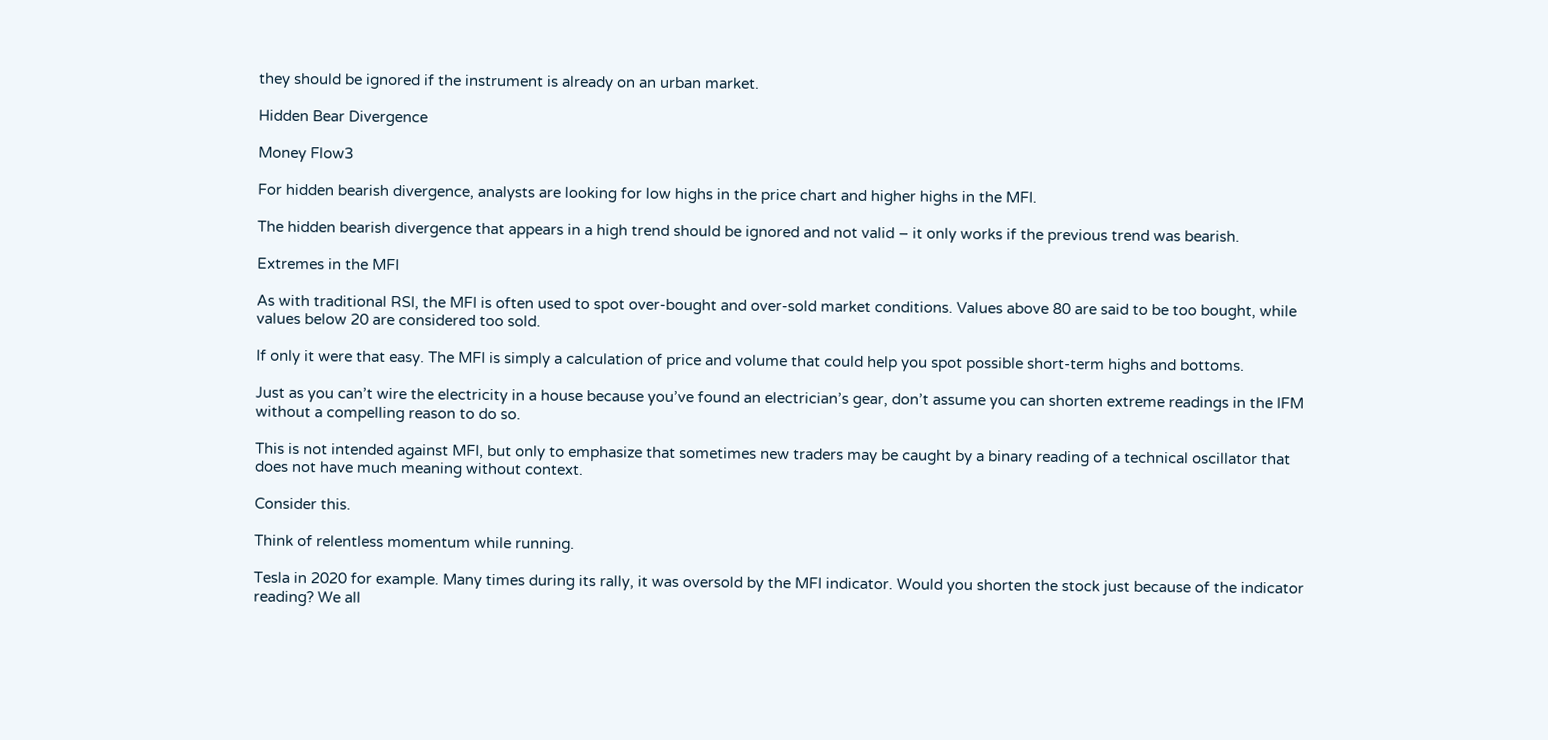they should be ignored if the instrument is already on an urban market.

Hidden Bear Divergence

Money Flow3

For hidden bearish divergence, analysts are looking for low highs in the price chart and higher highs in the MFI.

The hidden bearish divergence that appears in a high trend should be ignored and not valid – it only works if the previous trend was bearish.

Extremes in the MFI

As with traditional RSI, the MFI is often used to spot over-bought and over-sold market conditions. Values above 80 are said to be too bought, while values below 20 are considered too sold.

If only it were that easy. The MFI is simply a calculation of price and volume that could help you spot possible short-term highs and bottoms.

Just as you can’t wire the electricity in a house because you’ve found an electrician’s gear, don’t assume you can shorten extreme readings in the IFM without a compelling reason to do so.

This is not intended against MFI, but only to emphasize that sometimes new traders may be caught by a binary reading of a technical oscillator that does not have much meaning without context.

Consider this.

Think of relentless momentum while running.

Tesla in 2020 for example. Many times during its rally, it was oversold by the MFI indicator. Would you shorten the stock just because of the indicator reading? We all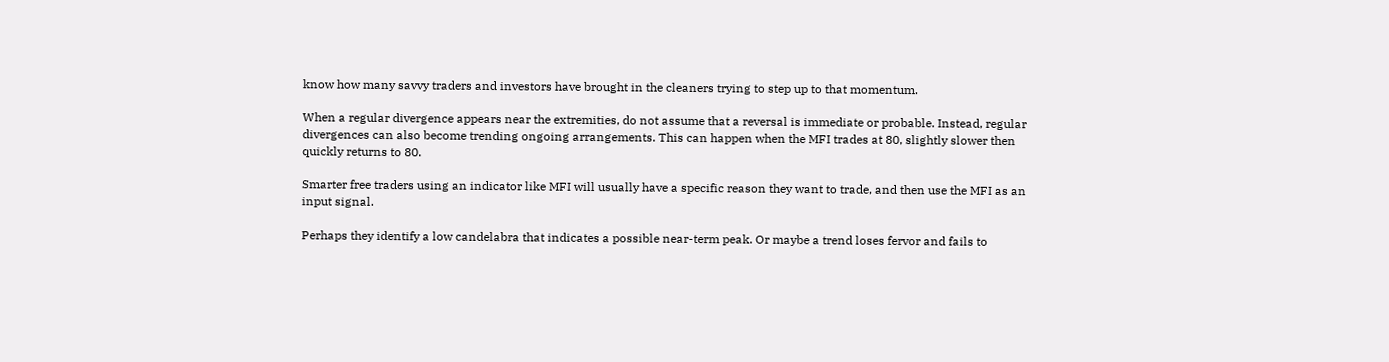know how many savvy traders and investors have brought in the cleaners trying to step up to that momentum.

When a regular divergence appears near the extremities, do not assume that a reversal is immediate or probable. Instead, regular divergences can also become trending ongoing arrangements. This can happen when the MFI trades at 80, slightly slower then quickly returns to 80.

Smarter free traders using an indicator like MFI will usually have a specific reason they want to trade, and then use the MFI as an input signal.

Perhaps they identify a low candelabra that indicates a possible near-term peak. Or maybe a trend loses fervor and fails to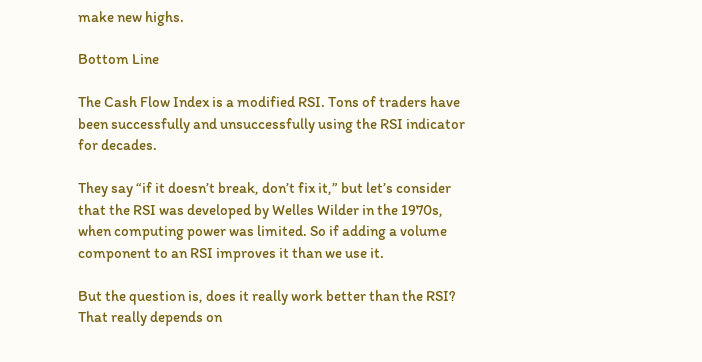make new highs.

Bottom Line

The Cash Flow Index is a modified RSI. Tons of traders have been successfully and unsuccessfully using the RSI indicator for decades.

They say “if it doesn’t break, don’t fix it,” but let’s consider that the RSI was developed by Welles Wilder in the 1970s, when computing power was limited. So if adding a volume component to an RSI improves it than we use it.

But the question is, does it really work better than the RSI? That really depends on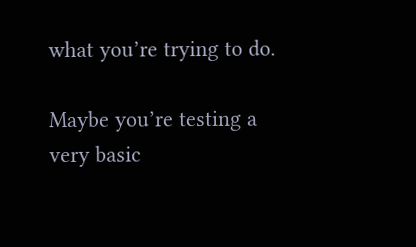what you’re trying to do.

Maybe you’re testing a very basic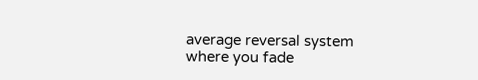average reversal system where you fade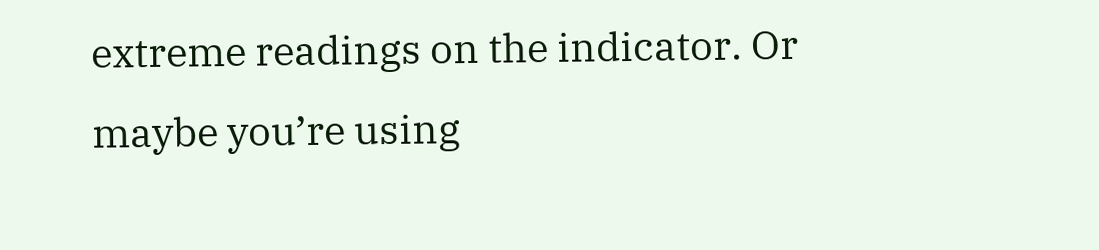extreme readings on the indicator. Or maybe you’re using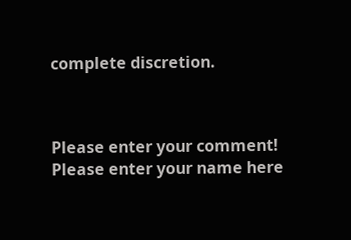complete discretion.



Please enter your comment!
Please enter your name here